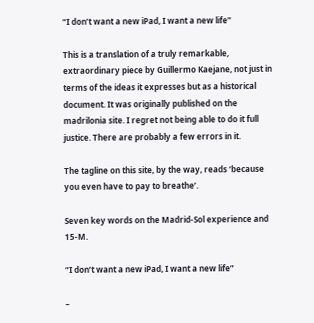“I don’t want a new iPad, I want a new life”

This is a translation of a truly remarkable, extraordinary piece by Guillermo Kaejane, not just in terms of the ideas it expresses but as a historical document. It was originally published on the madrilonia site. I regret not being able to do it full justice. There are probably a few errors in it.

The tagline on this site, by the way, reads ‘because you even have to pay to breathe’.

Seven key words on the Madrid-Sol experience and 15-M.

“I don’t want a new iPad, I want a new life”

–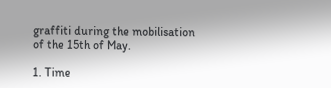graffiti during the mobilisation of the 15th of May.

1. Time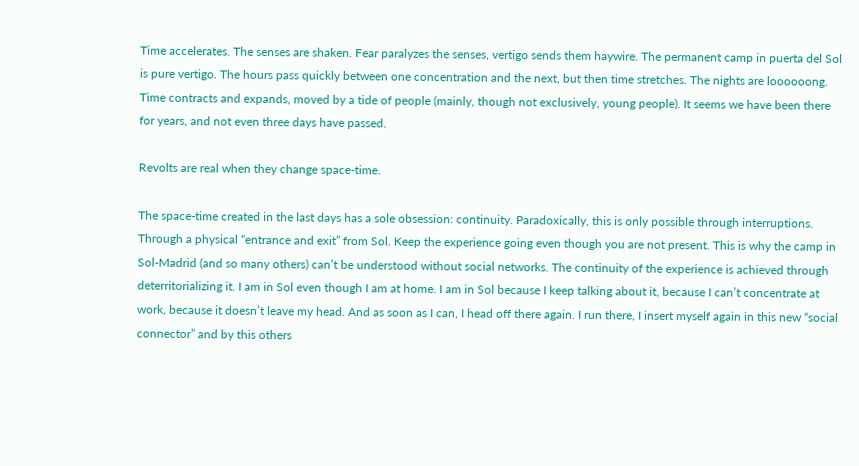Time accelerates. The senses are shaken. Fear paralyzes the senses, vertigo sends them haywire. The permanent camp in puerta del Sol is pure vertigo. The hours pass quickly between one concentration and the next, but then time stretches. The nights are loooooong. Time contracts and expands, moved by a tide of people (mainly, though not exclusively, young people). It seems we have been there for years, and not even three days have passed.

Revolts are real when they change space-time.

The space-time created in the last days has a sole obsession: continuity. Paradoxically, this is only possible through interruptions. Through a physical “entrance and exit” from Sol. Keep the experience going even though you are not present. This is why the camp in Sol-Madrid (and so many others) can’t be understood without social networks. The continuity of the experience is achieved through deterritorializing it. I am in Sol even though I am at home. I am in Sol because I keep talking about it, because I can’t concentrate at work, because it doesn’t leave my head. And as soon as I can, I head off there again. I run there, I insert myself again in this new “social connector” and by this others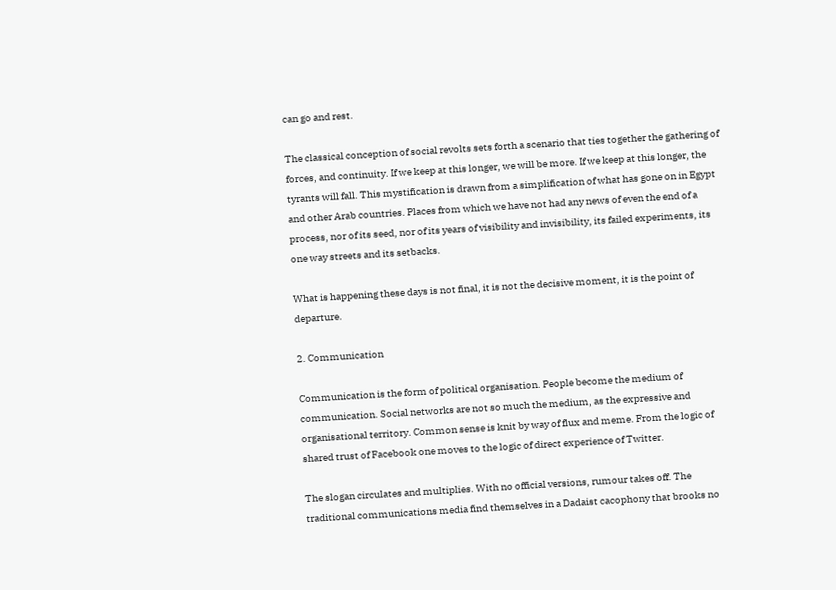can go and rest.

The classical conception of social revolts sets forth a scenario that ties together the gathering of forces, and continuity. If we keep at this longer, we will be more. If we keep at this longer, the tyrants will fall. This mystification is drawn from a simplification of what has gone on in Egypt and other Arab countries. Places from which we have not had any news of even the end of a process, nor of its seed, nor of its years of visibility and invisibility, its failed experiments, its one way streets and its setbacks.

What is happening these days is not final, it is not the decisive moment, it is the point of departure.

2. Communication

Communication is the form of political organisation. People become the medium of communication. Social networks are not so much the medium, as the expressive and organisational territory. Common sense is knit by way of flux and meme. From the logic of shared trust of Facebook one moves to the logic of direct experience of Twitter.

The slogan circulates and multiplies. With no official versions, rumour takes off. The traditional communications media find themselves in a Dadaist cacophony that brooks no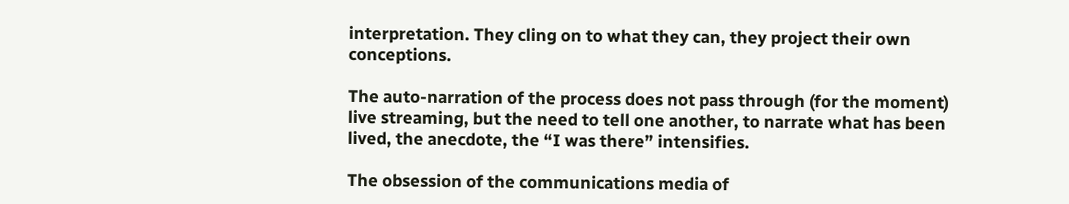interpretation. They cling on to what they can, they project their own conceptions.

The auto-narration of the process does not pass through (for the moment) live streaming, but the need to tell one another, to narrate what has been lived, the anecdote, the “I was there” intensifies.

The obsession of the communications media of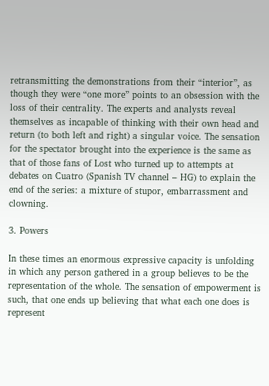retransmitting the demonstrations from their “interior”, as though they were “one more” points to an obsession with the loss of their centrality. The experts and analysts reveal themselves as incapable of thinking with their own head and return (to both left and right) a singular voice. The sensation for the spectator brought into the experience is the same as that of those fans of Lost who turned up to attempts at debates on Cuatro (Spanish TV channel – HG) to explain the end of the series: a mixture of stupor, embarrassment and clowning.

3. Powers

In these times an enormous expressive capacity is unfolding in which any person gathered in a group believes to be the representation of the whole. The sensation of empowerment is such, that one ends up believing that what each one does is represent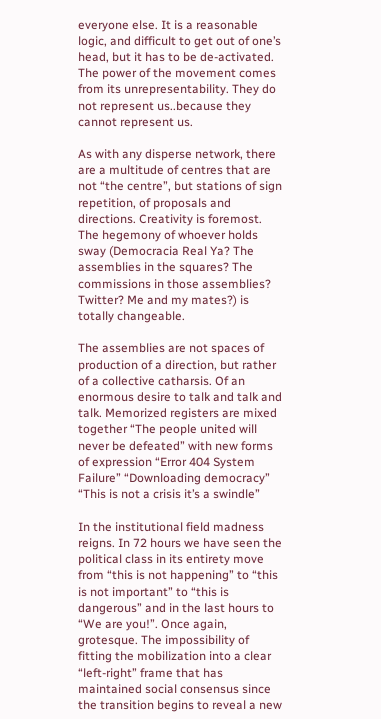everyone else. It is a reasonable logic, and difficult to get out of one’s head, but it has to be de-activated. The power of the movement comes from its unrepresentability. They do not represent us..because they cannot represent us.

As with any disperse network, there are a multitude of centres that are not “the centre”, but stations of sign repetition, of proposals and directions. Creativity is foremost. The hegemony of whoever holds sway (Democracia Real Ya? The assemblies in the squares? The commissions in those assemblies? Twitter? Me and my mates?) is totally changeable.

The assemblies are not spaces of production of a direction, but rather of a collective catharsis. Of an enormous desire to talk and talk and talk. Memorized registers are mixed together “The people united will never be defeated” with new forms of expression “Error 404 System Failure” “Downloading democracy” “This is not a crisis it’s a swindle”

In the institutional field madness reigns. In 72 hours we have seen the political class in its entirety move from “this is not happening” to “this is not important” to “this is dangerous” and in the last hours to “We are you!”. Once again, grotesque. The impossibility of fitting the mobilization into a clear “left-right” frame that has maintained social consensus since the transition begins to reveal a new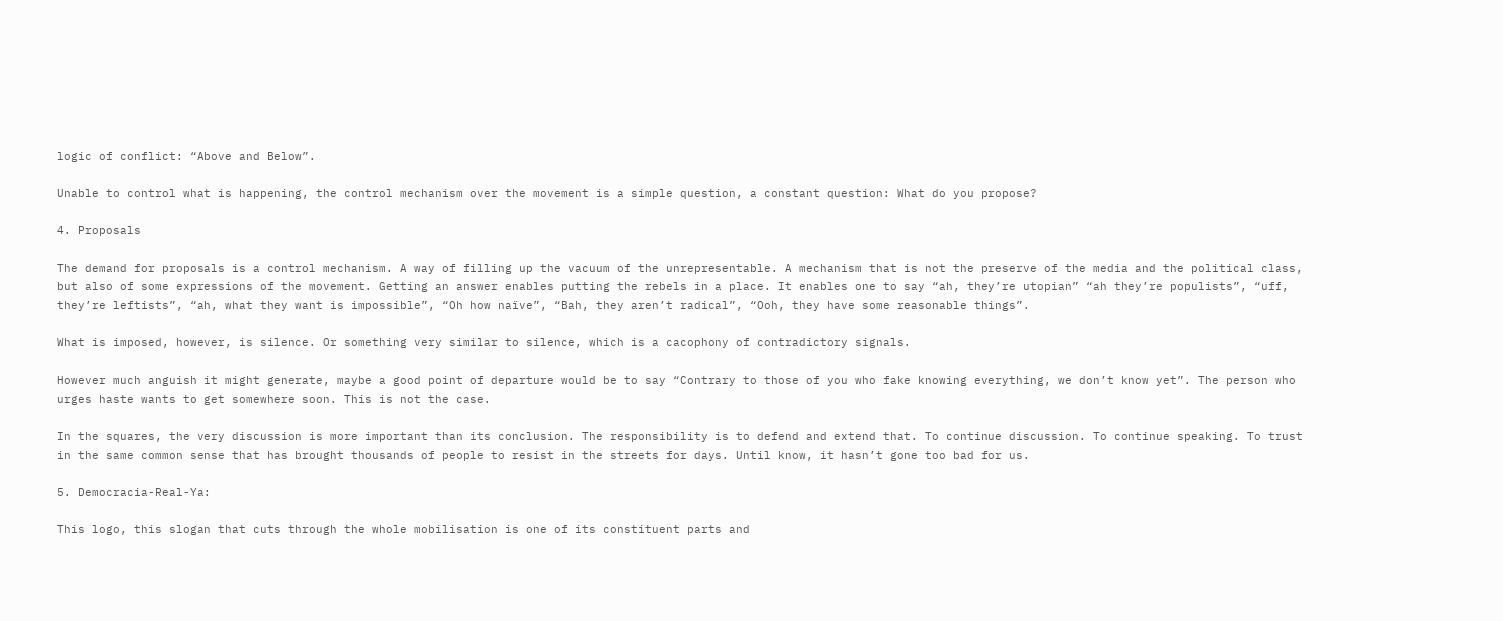logic of conflict: “Above and Below”.

Unable to control what is happening, the control mechanism over the movement is a simple question, a constant question: What do you propose?

4. Proposals

The demand for proposals is a control mechanism. A way of filling up the vacuum of the unrepresentable. A mechanism that is not the preserve of the media and the political class, but also of some expressions of the movement. Getting an answer enables putting the rebels in a place. It enables one to say “ah, they’re utopian” “ah they’re populists”, “uff, they’re leftists”, “ah, what they want is impossible”, “Oh how naïve”, “Bah, they aren’t radical”, “Ooh, they have some reasonable things”.

What is imposed, however, is silence. Or something very similar to silence, which is a cacophony of contradictory signals.

However much anguish it might generate, maybe a good point of departure would be to say “Contrary to those of you who fake knowing everything, we don’t know yet”. The person who urges haste wants to get somewhere soon. This is not the case.

In the squares, the very discussion is more important than its conclusion. The responsibility is to defend and extend that. To continue discussion. To continue speaking. To trust in the same common sense that has brought thousands of people to resist in the streets for days. Until know, it hasn’t gone too bad for us.

5. Democracia-Real-Ya:

This logo, this slogan that cuts through the whole mobilisation is one of its constituent parts and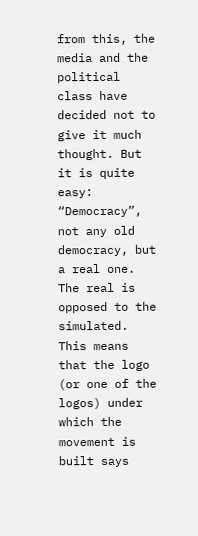from this, the media and the political class have decided not to give it much thought. But it is quite easy: “Democracy”, not any old democracy, but a real one. The real is opposed to the simulated. This means that the logo (or one of the logos) under which the movement is built says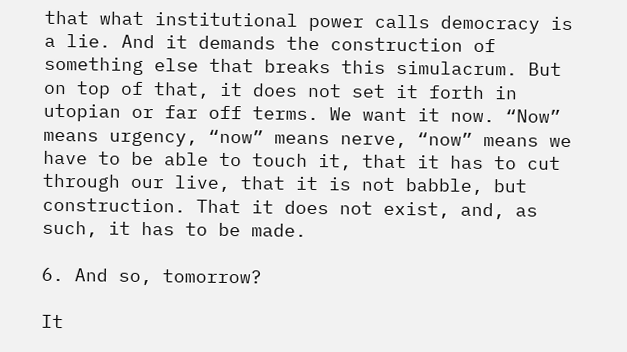that what institutional power calls democracy is a lie. And it demands the construction of something else that breaks this simulacrum. But on top of that, it does not set it forth in utopian or far off terms. We want it now. “Now” means urgency, “now” means nerve, “now” means we have to be able to touch it, that it has to cut through our live, that it is not babble, but construction. That it does not exist, and, as such, it has to be made.

6. And so, tomorrow?

It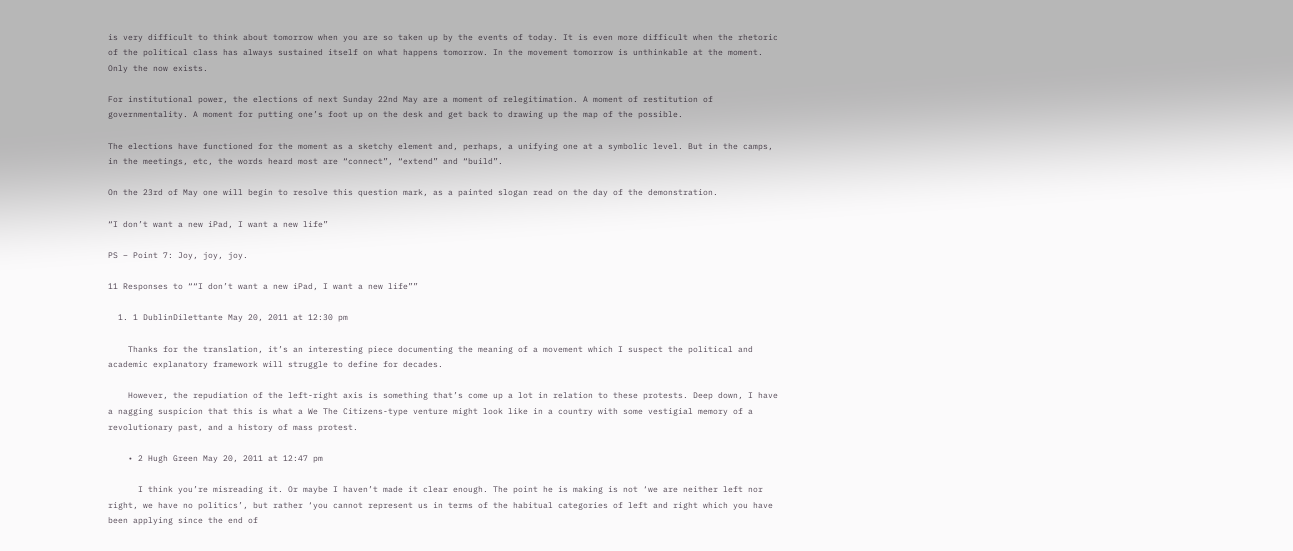is very difficult to think about tomorrow when you are so taken up by the events of today. It is even more difficult when the rhetoric of the political class has always sustained itself on what happens tomorrow. In the movement tomorrow is unthinkable at the moment. Only the now exists.

For institutional power, the elections of next Sunday 22nd May are a moment of relegitimation. A moment of restitution of governmentality. A moment for putting one’s foot up on the desk and get back to drawing up the map of the possible.

The elections have functioned for the moment as a sketchy element and, perhaps, a unifying one at a symbolic level. But in the camps, in the meetings, etc, the words heard most are “connect”, “extend” and “build”.

On the 23rd of May one will begin to resolve this question mark, as a painted slogan read on the day of the demonstration.

“I don’t want a new iPad, I want a new life”

PS – Point 7: Joy, joy, joy.

11 Responses to ““I don’t want a new iPad, I want a new life””

  1. 1 DublinDilettante May 20, 2011 at 12:30 pm

    Thanks for the translation, it’s an interesting piece documenting the meaning of a movement which I suspect the political and academic explanatory framework will struggle to define for decades.

    However, the repudiation of the left-right axis is something that’s come up a lot in relation to these protests. Deep down, I have a nagging suspicion that this is what a We The Citizens-type venture might look like in a country with some vestigial memory of a revolutionary past, and a history of mass protest.

    • 2 Hugh Green May 20, 2011 at 12:47 pm

      I think you’re misreading it. Or maybe I haven’t made it clear enough. The point he is making is not ‘we are neither left nor right, we have no politics’, but rather ‘you cannot represent us in terms of the habitual categories of left and right which you have been applying since the end of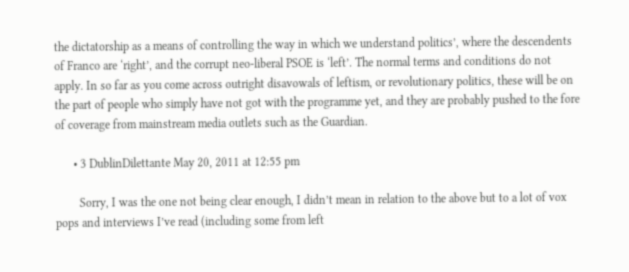the dictatorship as a means of controlling the way in which we understand politics’, where the descendents of Franco are ‘right’, and the corrupt neo-liberal PSOE is ‘left’. The normal terms and conditions do not apply. In so far as you come across outright disavowals of leftism, or revolutionary politics, these will be on the part of people who simply have not got with the programme yet, and they are probably pushed to the fore of coverage from mainstream media outlets such as the Guardian.

      • 3 DublinDilettante May 20, 2011 at 12:55 pm

        Sorry, I was the one not being clear enough, I didn’t mean in relation to the above but to a lot of vox pops and interviews I’ve read (including some from left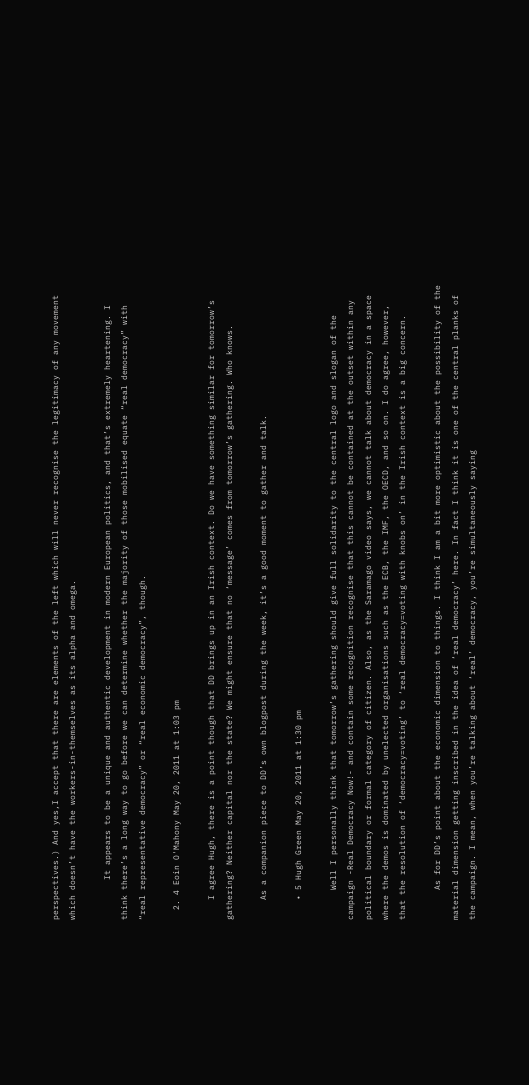perspectives.) And yes,I accept that there are elements of the left which will never recognise the legitimacy of any movement which doesn’t have the workers-in-themselves as its alpha and omega.

        It appears to be a unique and authentic development in modern European politics, and that’s extremely heartening. I think there’s a long way to go before we can determine whether the majority of those mobilised equate “real democracy” with “real representative democracy” or “real economic democracy”, though.

  2. 4 Eoin O'Mahony May 20, 2011 at 1:03 pm

    I agree Hugh, there is a point though that DD brings up in an Irish context. Do we have something similar for tomorrow’s gathering? Neither capital nor the state? We might ensure that no ‘message’ comes from tomorrow’s gathering. Who knows.

    As a companion piece to DD’s own blogpost during the week, it’s a good moment to gather and talk.

    • 5 Hugh Green May 20, 2011 at 1:30 pm

      Well I personally think that tomorrow’s gathering should give full solidarity to the central logo and slogan of the campaign -Real Democracy Now!- and contain some recognition recognise that this cannot be contained at the outset within any political boundary or formal category of citizen. Also, as the Saramago video says, we cannot talk about democracy in a space where the demos is dominated by unelected organisations such as the ECB, the IMF, the OECD, and so on. I do agree, however, that the resolution of ‘democracy=voting’ to ‘real democracy=voting with knobs on’ in the Irish context is a big concern.

      As for DD’s point about the economic dimension to things. I think I am a bit more optimistic about the possibility of the material dimension getting inscribed in the idea of ‘real democracy’ here. In fact I think it is one of the central planks of the campaign. I mean, when you’re talking about ‘real’ democracy, you’re simultaneously saying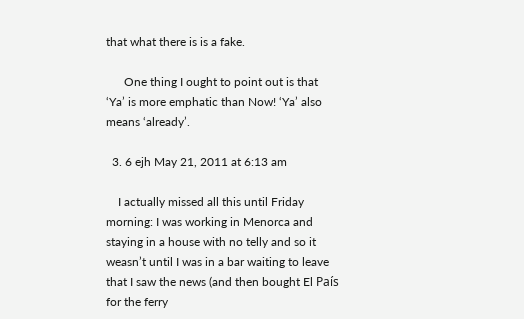that what there is is a fake.

      One thing I ought to point out is that ‘Ya’ is more emphatic than Now! ‘Ya’ also means ‘already’.

  3. 6 ejh May 21, 2011 at 6:13 am

    I actually missed all this until Friday morning: I was working in Menorca and staying in a house with no telly and so it weasn’t until I was in a bar waiting to leave that I saw the news (and then bought El País for the ferry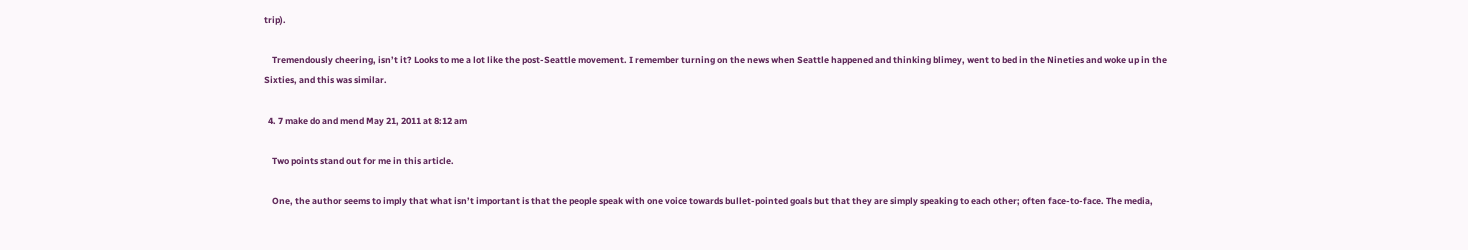trip).

    Tremendously cheering, isn’t it? Looks to me a lot like the post-Seattle movement. I remember turning on the news when Seattle happened and thinking blimey, went to bed in the Nineties and woke up in the Sixties, and this was similar.

  4. 7 make do and mend May 21, 2011 at 8:12 am

    Two points stand out for me in this article.

    One, the author seems to imply that what isn’t important is that the people speak with one voice towards bullet-pointed goals but that they are simply speaking to each other; often face-to-face. The media,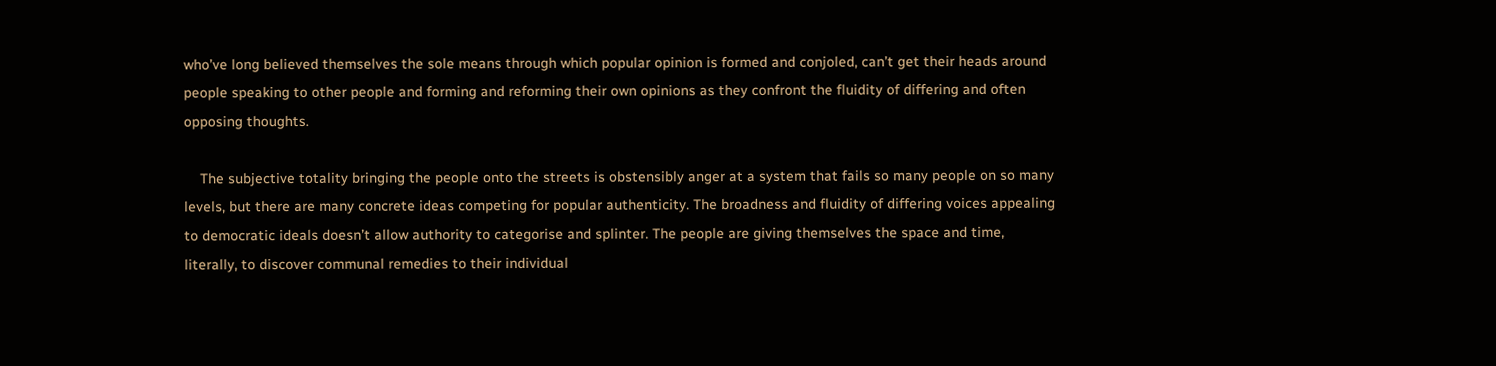who’ve long believed themselves the sole means through which popular opinion is formed and conjoled, can’t get their heads around people speaking to other people and forming and reforming their own opinions as they confront the fluidity of differing and often opposing thoughts.

    The subjective totality bringing the people onto the streets is obstensibly anger at a system that fails so many people on so many levels, but there are many concrete ideas competing for popular authenticity. The broadness and fluidity of differing voices appealing to democratic ideals doesn’t allow authority to categorise and splinter. The people are giving themselves the space and time, literally, to discover communal remedies to their individual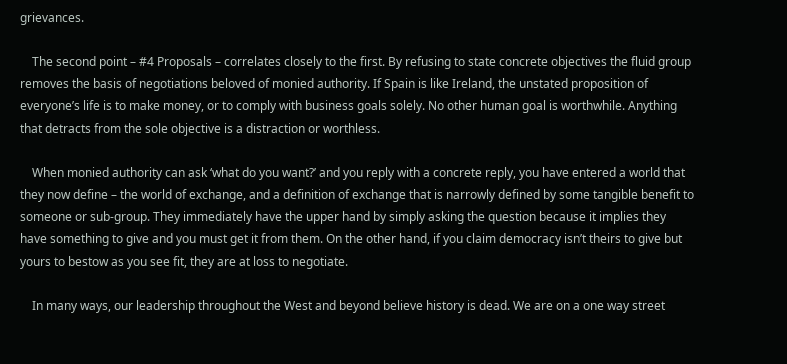grievances.

    The second point – #4 Proposals – correlates closely to the first. By refusing to state concrete objectives the fluid group removes the basis of negotiations beloved of monied authority. If Spain is like Ireland, the unstated proposition of everyone’s life is to make money, or to comply with business goals solely. No other human goal is worthwhile. Anything that detracts from the sole objective is a distraction or worthless.

    When monied authority can ask ‘what do you want?’ and you reply with a concrete reply, you have entered a world that they now define – the world of exchange, and a definition of exchange that is narrowly defined by some tangible benefit to someone or sub-group. They immediately have the upper hand by simply asking the question because it implies they have something to give and you must get it from them. On the other hand, if you claim democracy isn’t theirs to give but yours to bestow as you see fit, they are at loss to negotiate.

    In many ways, our leadership throughout the West and beyond believe history is dead. We are on a one way street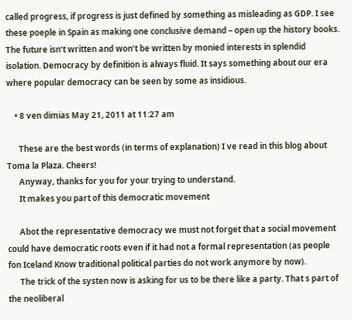called progress, if progress is just defined by something as misleading as GDP. I see these poeple in Spain as making one conclusive demand – open up the history books. The future isn’t written and won’t be written by monied interests in splendid isolation. Democracy by definition is always fluid. It says something about our era where popular democracy can be seen by some as insidious.

    • 8 ven dimias May 21, 2011 at 11:27 am

      These are the best words (in terms of explanation) I ve read in this blog about Toma la Plaza. Cheers!
      Anyway, thanks for you for your trying to understand.
      It makes you part of this democratic movement

      Abot the representative democracy we must not forget that a social movement could have democratic roots even if it had not a formal representation (as people fon Iceland Know traditional political parties do not work anymore by now).
      The trick of the systen now is asking for us to be there like a party. That s part of the neoliberal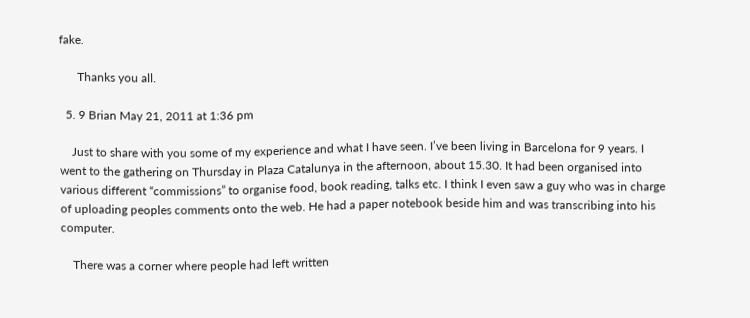fake.

      Thanks you all.

  5. 9 Brian May 21, 2011 at 1:36 pm

    Just to share with you some of my experience and what I have seen. I’ve been living in Barcelona for 9 years. I went to the gathering on Thursday in Plaza Catalunya in the afternoon, about 15.30. It had been organised into various different “commissions” to organise food, book reading, talks etc. I think I even saw a guy who was in charge of uploading peoples comments onto the web. He had a paper notebook beside him and was transcribing into his computer.

    There was a corner where people had left written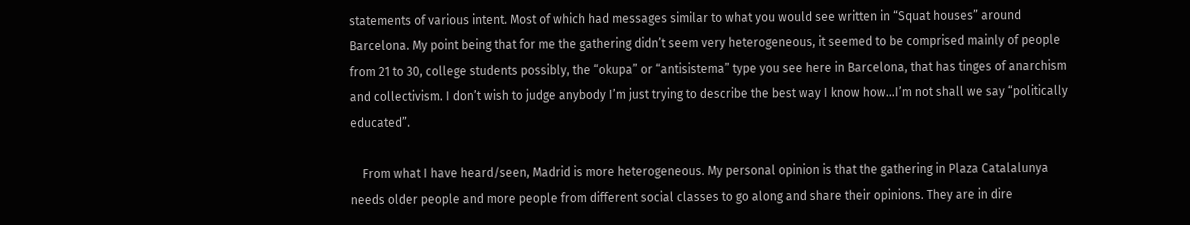statements of various intent. Most of which had messages similar to what you would see written in “Squat houses” around Barcelona. My point being that for me the gathering didn’t seem very heterogeneous, it seemed to be comprised mainly of people from 21 to 30, college students possibly, the “okupa” or “antisistema” type you see here in Barcelona, that has tinges of anarchism and collectivism. I don’t wish to judge anybody I’m just trying to describe the best way I know how…I’m not shall we say “politically educated”.

    From what I have heard/seen, Madrid is more heterogeneous. My personal opinion is that the gathering in Plaza Catalalunya needs older people and more people from different social classes to go along and share their opinions. They are in dire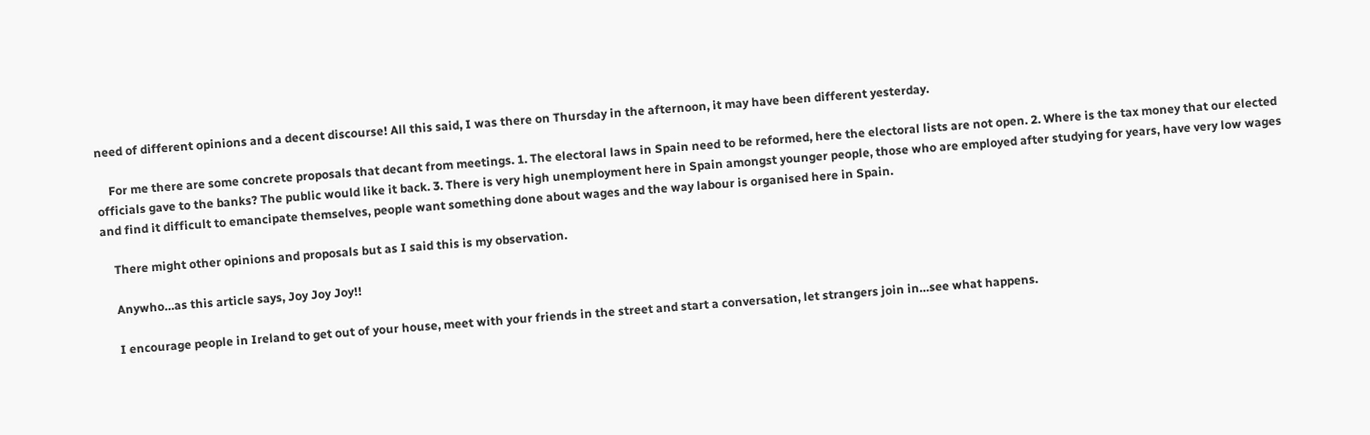need of different opinions and a decent discourse! All this said, I was there on Thursday in the afternoon, it may have been different yesterday.

    For me there are some concrete proposals that decant from meetings. 1. The electoral laws in Spain need to be reformed, here the electoral lists are not open. 2. Where is the tax money that our elected officials gave to the banks? The public would like it back. 3. There is very high unemployment here in Spain amongst younger people, those who are employed after studying for years, have very low wages and find it difficult to emancipate themselves, people want something done about wages and the way labour is organised here in Spain.

    There might other opinions and proposals but as I said this is my observation.

    Anywho…as this article says, Joy Joy Joy!!

    I encourage people in Ireland to get out of your house, meet with your friends in the street and start a conversation, let strangers join in…see what happens.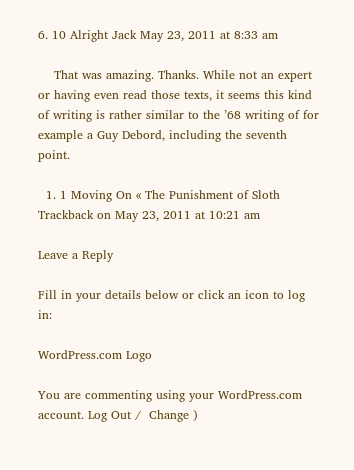6. 10 Alright Jack May 23, 2011 at 8:33 am

    That was amazing. Thanks. While not an expert or having even read those texts, it seems this kind of writing is rather similar to the ’68 writing of for example a Guy Debord, including the seventh point.

  1. 1 Moving On « The Punishment of Sloth Trackback on May 23, 2011 at 10:21 am

Leave a Reply

Fill in your details below or click an icon to log in:

WordPress.com Logo

You are commenting using your WordPress.com account. Log Out /  Change )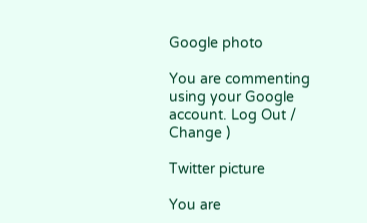Google photo

You are commenting using your Google account. Log Out /  Change )

Twitter picture

You are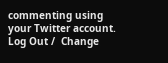commenting using your Twitter account. Log Out /  Change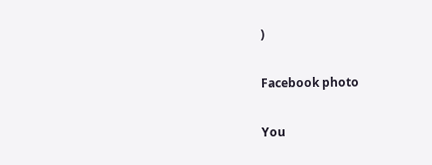)

Facebook photo

You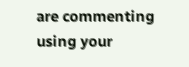are commenting using your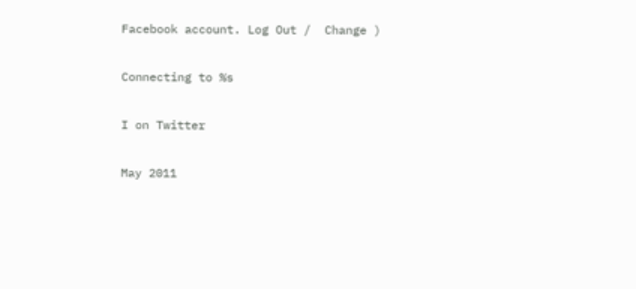Facebook account. Log Out /  Change )

Connecting to %s

I on Twitter

May 2011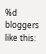%d bloggers like this: